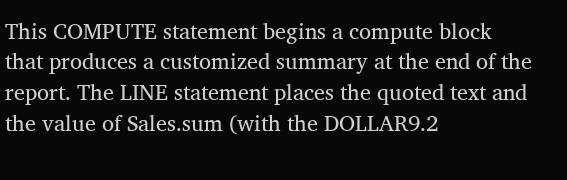This COMPUTE statement begins a compute block that produces a customized summary at the end of the report. The LINE statement places the quoted text and the value of Sales.sum (with the DOLLAR9.2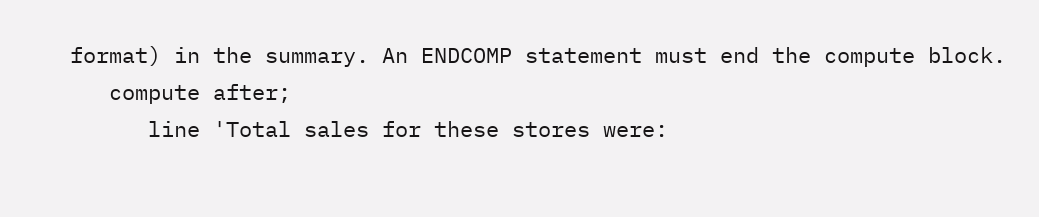format) in the summary. An ENDCOMP statement must end the compute block.
   compute after;
      line 'Total sales for these stores were: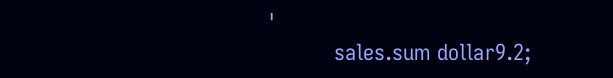'
           sales.sum dollar9.2;